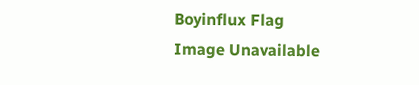Boyinflux Flag
Image Unavailable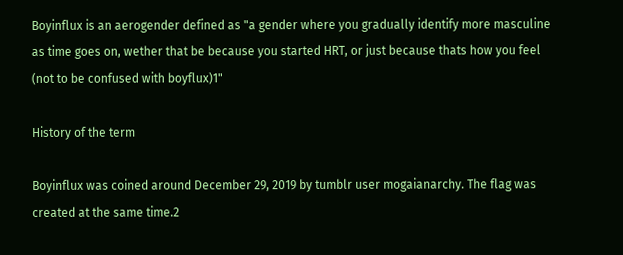Boyinflux is an aerogender defined as "a gender where you gradually identify more masculine as time goes on, wether that be because you started HRT, or just because thats how you feel (not to be confused with boyflux)1"

History of the term

Boyinflux was coined around December 29, 2019 by tumblr user mogaianarchy. The flag was created at the same time.2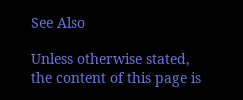See Also

Unless otherwise stated, the content of this page is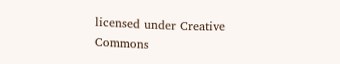licensed under Creative Commons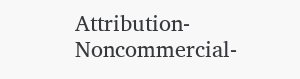Attribution-Noncommercial-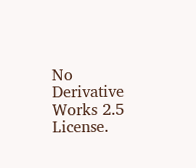No Derivative Works 2.5 License.